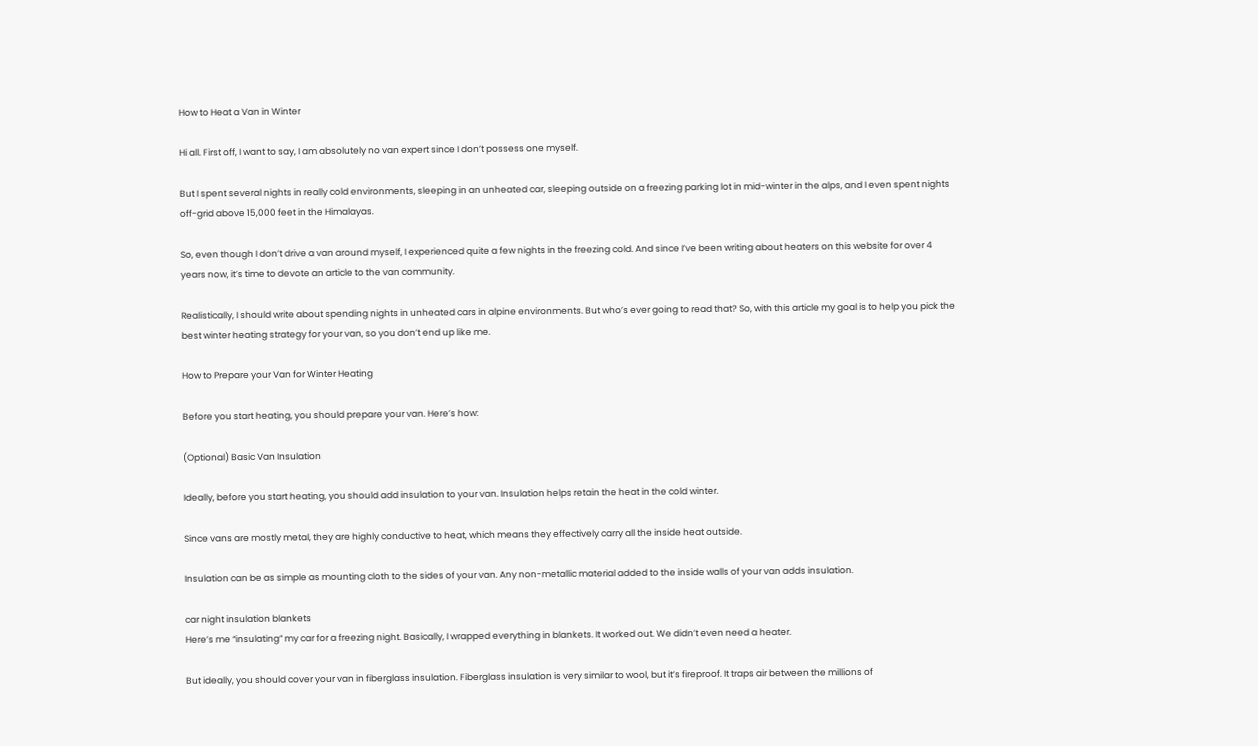How to Heat a Van in Winter

Hi all. First off, I want to say, I am absolutely no van expert since I don’t possess one myself.

But I spent several nights in really cold environments, sleeping in an unheated car, sleeping outside on a freezing parking lot in mid-winter in the alps, and I even spent nights off-grid above 15,000 feet in the Himalayas.

So, even though I don’t drive a van around myself, I experienced quite a few nights in the freezing cold. And since I’ve been writing about heaters on this website for over 4 years now, it’s time to devote an article to the van community.

Realistically, I should write about spending nights in unheated cars in alpine environments. But who’s ever going to read that? So, with this article my goal is to help you pick the best winter heating strategy for your van, so you don’t end up like me.

How to Prepare your Van for Winter Heating

Before you start heating, you should prepare your van. Here’s how:

(Optional) Basic Van Insulation

Ideally, before you start heating, you should add insulation to your van. Insulation helps retain the heat in the cold winter.

Since vans are mostly metal, they are highly conductive to heat, which means they effectively carry all the inside heat outside.

Insulation can be as simple as mounting cloth to the sides of your van. Any non-metallic material added to the inside walls of your van adds insulation.

car night insulation blankets
Here’s me “insulating” my car for a freezing night. Basically, I wrapped everything in blankets. It worked out. We didn’t even need a heater.

But ideally, you should cover your van in fiberglass insulation. Fiberglass insulation is very similar to wool, but it’s fireproof. It traps air between the millions of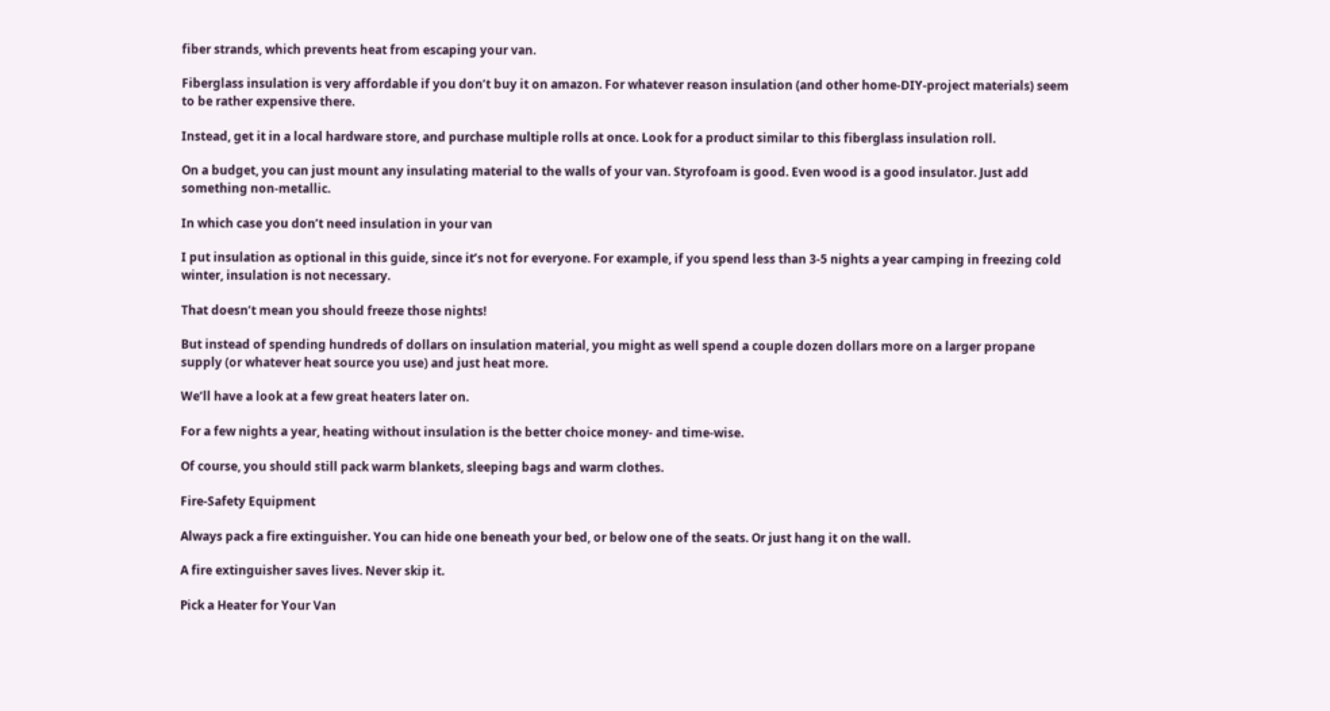fiber strands, which prevents heat from escaping your van.

Fiberglass insulation is very affordable if you don’t buy it on amazon. For whatever reason insulation (and other home-DIY-project materials) seem to be rather expensive there.

Instead, get it in a local hardware store, and purchase multiple rolls at once. Look for a product similar to this fiberglass insulation roll.

On a budget, you can just mount any insulating material to the walls of your van. Styrofoam is good. Even wood is a good insulator. Just add something non-metallic.

In which case you don’t need insulation in your van

I put insulation as optional in this guide, since it’s not for everyone. For example, if you spend less than 3-5 nights a year camping in freezing cold winter, insulation is not necessary.

That doesn’t mean you should freeze those nights!

But instead of spending hundreds of dollars on insulation material, you might as well spend a couple dozen dollars more on a larger propane supply (or whatever heat source you use) and just heat more.

We’ll have a look at a few great heaters later on.

For a few nights a year, heating without insulation is the better choice money- and time-wise.

Of course, you should still pack warm blankets, sleeping bags and warm clothes.

Fire-Safety Equipment

Always pack a fire extinguisher. You can hide one beneath your bed, or below one of the seats. Or just hang it on the wall.

A fire extinguisher saves lives. Never skip it.

Pick a Heater for Your Van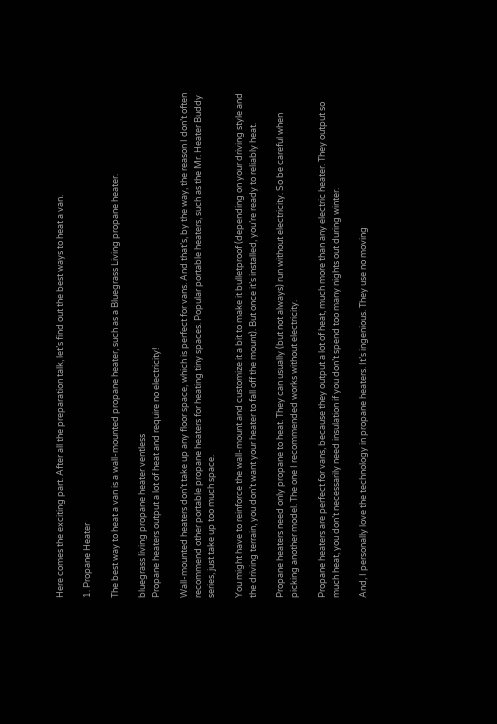Here comes the exciting part. After all the preparation talk, let’s find out the best ways to heat a van.

1. Propane Heater

The best way to heat a van is a wall-mounted propane heater, such as a Bluegrass Living propane heater.

bluegrass living propane heater ventless
Propane heaters output a lot of heat and require no electricity!

Wall-mounted heaters don’t take up any floor space, which is perfect for vans. And that’s, by the way, the reason I don’t often recommend other portable propane heaters for heating tiny spaces. Popular portable heaters, such as the Mr. Heater Buddy series, just take up too much space.

You might have to reinforce the wall-mount and customize it a bit to make it bulletproof (depending on your driving style and the driving terrain, you don’t want your heater to fall off the mount). But once it’s installed, you’re ready to reliably heat.

Propane heaters need only propane to heat. They can usually (but not always) run without electricity. So be careful when picking another model. The one I recommended works without electricity.

Propane heaters are perfect for vans, because they output a lot of heat, much more than any electric heater. They output so much heat, you don’t necessarily need insulation if you don’t spend too many nights out during winter.

And, I personally love the technology in propane heaters. It’s ingenious. They use no moving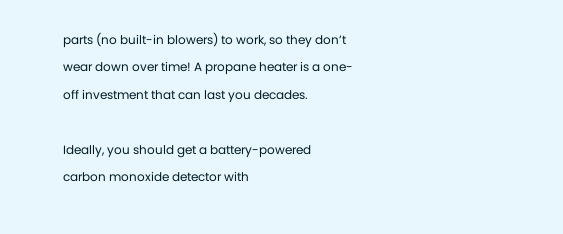parts (no built-in blowers) to work, so they don’t wear down over time! A propane heater is a one-off investment that can last you decades.

Ideally, you should get a battery-powered carbon monoxide detector with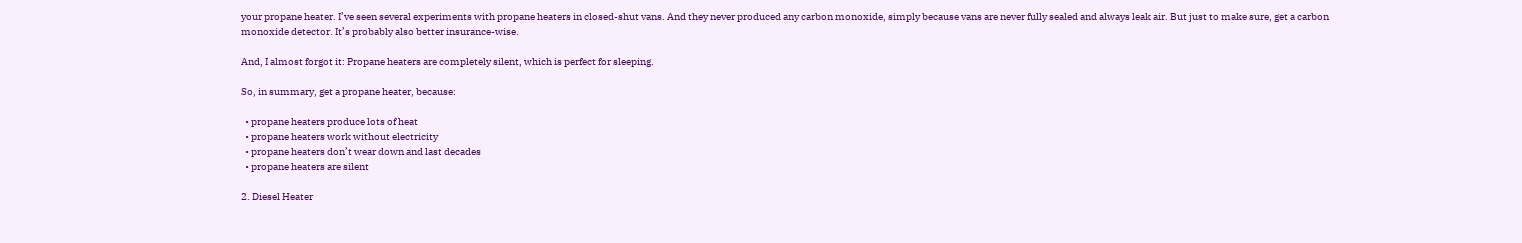your propane heater. I’ve seen several experiments with propane heaters in closed-shut vans. And they never produced any carbon monoxide, simply because vans are never fully sealed and always leak air. But just to make sure, get a carbon monoxide detector. It’s probably also better insurance-wise.

And, I almost forgot it: Propane heaters are completely silent, which is perfect for sleeping.

So, in summary, get a propane heater, because:

  • propane heaters produce lots of heat
  • propane heaters work without electricity
  • propane heaters don’t wear down and last decades
  • propane heaters are silent

2. Diesel Heater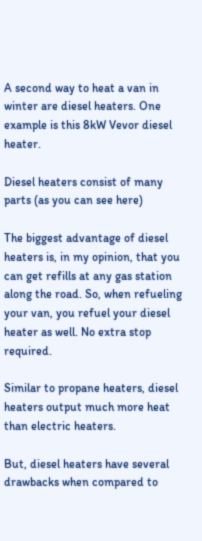A second way to heat a van in winter are diesel heaters. One example is this 8kW Vevor diesel heater.

Diesel heaters consist of many parts (as you can see here)

The biggest advantage of diesel heaters is, in my opinion, that you can get refills at any gas station along the road. So, when refueling your van, you refuel your diesel heater as well. No extra stop required.

Similar to propane heaters, diesel heaters output much more heat than electric heaters.

But, diesel heaters have several drawbacks when compared to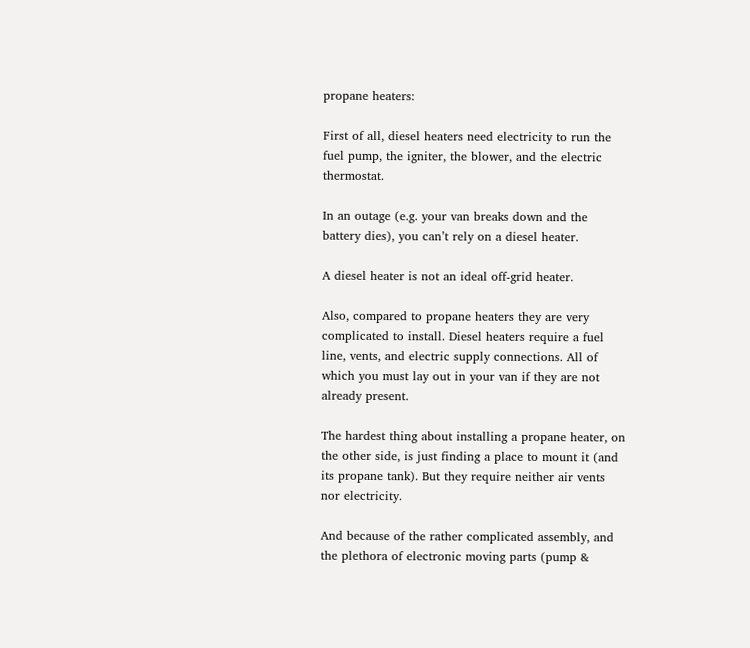propane heaters:

First of all, diesel heaters need electricity to run the fuel pump, the igniter, the blower, and the electric thermostat.

In an outage (e.g. your van breaks down and the battery dies), you can’t rely on a diesel heater.

A diesel heater is not an ideal off-grid heater.

Also, compared to propane heaters they are very complicated to install. Diesel heaters require a fuel line, vents, and electric supply connections. All of which you must lay out in your van if they are not already present.

The hardest thing about installing a propane heater, on the other side, is just finding a place to mount it (and its propane tank). But they require neither air vents nor electricity.

And because of the rather complicated assembly, and the plethora of electronic moving parts (pump &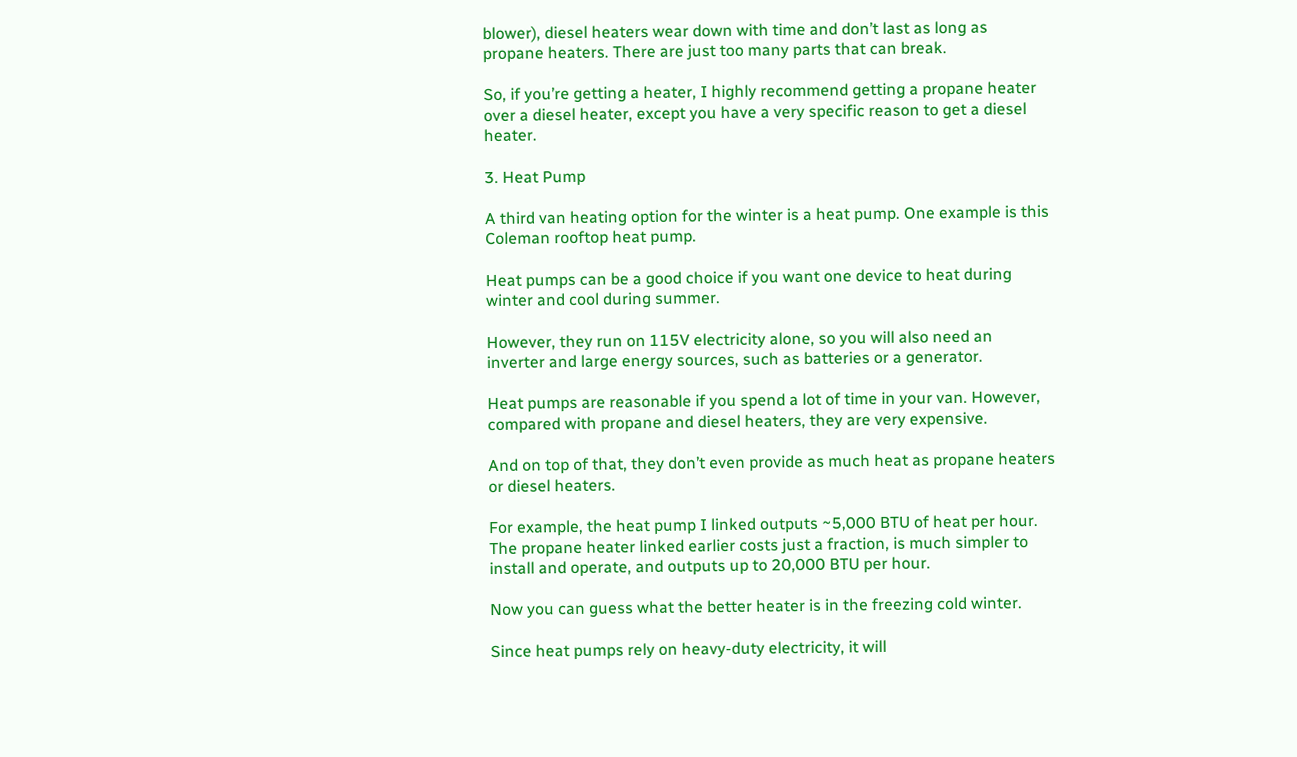blower), diesel heaters wear down with time and don’t last as long as propane heaters. There are just too many parts that can break.

So, if you’re getting a heater, I highly recommend getting a propane heater over a diesel heater, except you have a very specific reason to get a diesel heater.

3. Heat Pump

A third van heating option for the winter is a heat pump. One example is this Coleman rooftop heat pump.

Heat pumps can be a good choice if you want one device to heat during winter and cool during summer.

However, they run on 115V electricity alone, so you will also need an inverter and large energy sources, such as batteries or a generator.

Heat pumps are reasonable if you spend a lot of time in your van. However, compared with propane and diesel heaters, they are very expensive.

And on top of that, they don’t even provide as much heat as propane heaters or diesel heaters.

For example, the heat pump I linked outputs ~5,000 BTU of heat per hour. The propane heater linked earlier costs just a fraction, is much simpler to install and operate, and outputs up to 20,000 BTU per hour.

Now you can guess what the better heater is in the freezing cold winter.

Since heat pumps rely on heavy-duty electricity, it will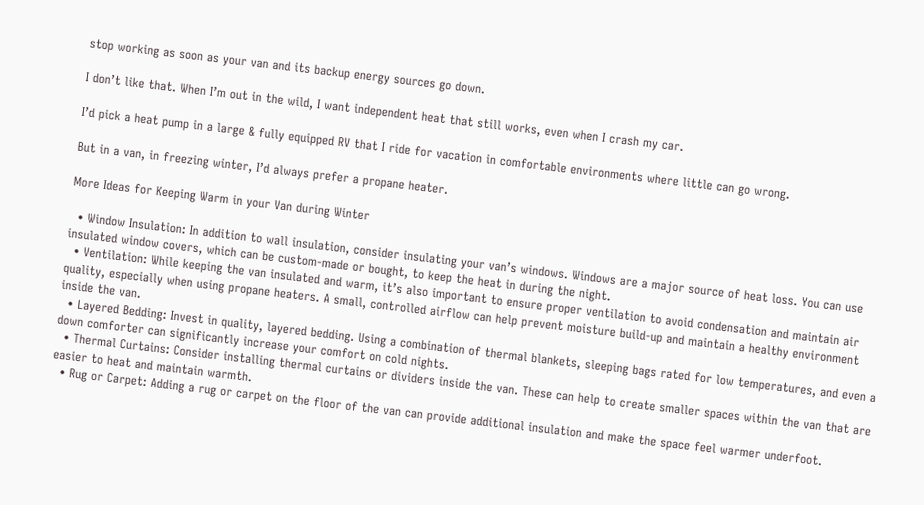stop working as soon as your van and its backup energy sources go down.

I don’t like that. When I’m out in the wild, I want independent heat that still works, even when I crash my car.

I’d pick a heat pump in a large & fully equipped RV that I ride for vacation in comfortable environments where little can go wrong.

But in a van, in freezing winter, I’d always prefer a propane heater.

More Ideas for Keeping Warm in your Van during Winter

  • Window Insulation: In addition to wall insulation, consider insulating your van’s windows. Windows are a major source of heat loss. You can use insulated window covers, which can be custom-made or bought, to keep the heat in during the night.
  • Ventilation: While keeping the van insulated and warm, it’s also important to ensure proper ventilation to avoid condensation and maintain air quality, especially when using propane heaters. A small, controlled airflow can help prevent moisture build-up and maintain a healthy environment inside the van.
  • Layered Bedding: Invest in quality, layered bedding. Using a combination of thermal blankets, sleeping bags rated for low temperatures, and even a down comforter can significantly increase your comfort on cold nights.
  • Thermal Curtains: Consider installing thermal curtains or dividers inside the van. These can help to create smaller spaces within the van that are easier to heat and maintain warmth.
  • Rug or Carpet: Adding a rug or carpet on the floor of the van can provide additional insulation and make the space feel warmer underfoot.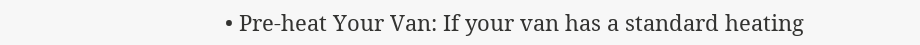• Pre-heat Your Van: If your van has a standard heating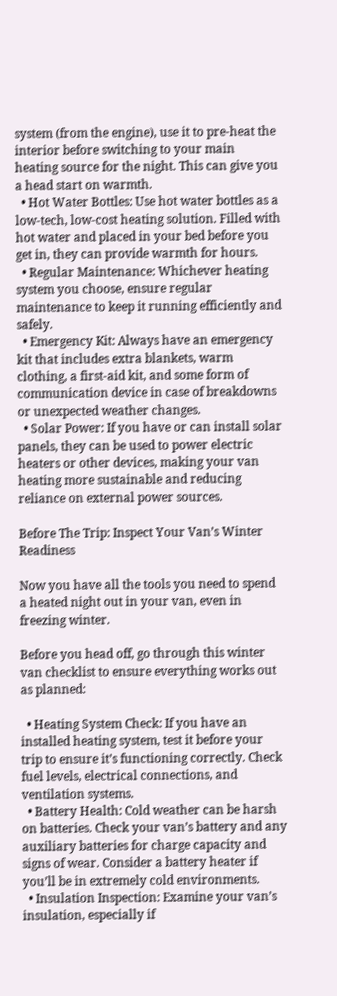system (from the engine), use it to pre-heat the interior before switching to your main heating source for the night. This can give you a head start on warmth.
  • Hot Water Bottles: Use hot water bottles as a low-tech, low-cost heating solution. Filled with hot water and placed in your bed before you get in, they can provide warmth for hours.
  • Regular Maintenance: Whichever heating system you choose, ensure regular maintenance to keep it running efficiently and safely.
  • Emergency Kit: Always have an emergency kit that includes extra blankets, warm clothing, a first-aid kit, and some form of communication device in case of breakdowns or unexpected weather changes.
  • Solar Power: If you have or can install solar panels, they can be used to power electric heaters or other devices, making your van heating more sustainable and reducing reliance on external power sources.

Before The Trip: Inspect Your Van’s Winter Readiness

Now you have all the tools you need to spend a heated night out in your van, even in freezing winter.

Before you head off, go through this winter van checklist to ensure everything works out as planned:

  • Heating System Check: If you have an installed heating system, test it before your trip to ensure it’s functioning correctly. Check fuel levels, electrical connections, and ventilation systems.
  • Battery Health: Cold weather can be harsh on batteries. Check your van’s battery and any auxiliary batteries for charge capacity and signs of wear. Consider a battery heater if you’ll be in extremely cold environments.
  • Insulation Inspection: Examine your van’s insulation, especially if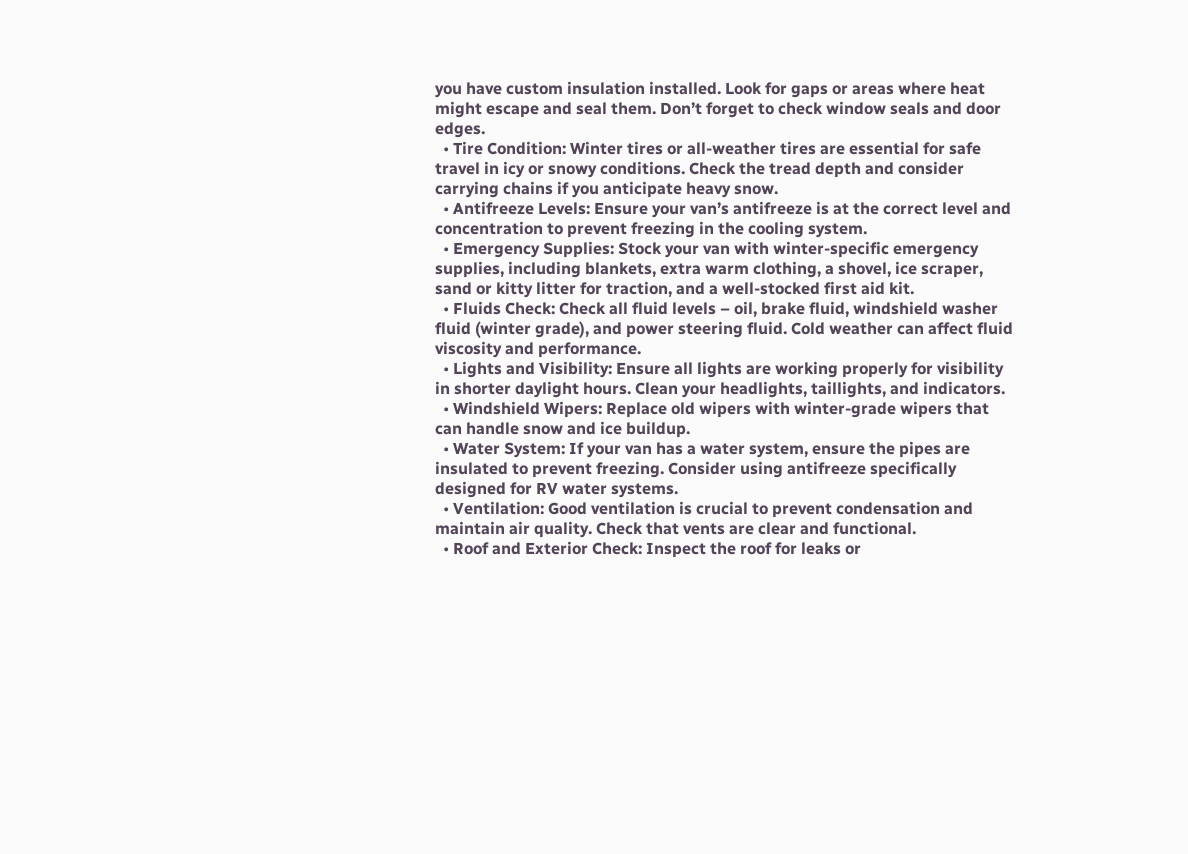you have custom insulation installed. Look for gaps or areas where heat might escape and seal them. Don’t forget to check window seals and door edges.
  • Tire Condition: Winter tires or all-weather tires are essential for safe travel in icy or snowy conditions. Check the tread depth and consider carrying chains if you anticipate heavy snow.
  • Antifreeze Levels: Ensure your van’s antifreeze is at the correct level and concentration to prevent freezing in the cooling system.
  • Emergency Supplies: Stock your van with winter-specific emergency supplies, including blankets, extra warm clothing, a shovel, ice scraper, sand or kitty litter for traction, and a well-stocked first aid kit.
  • Fluids Check: Check all fluid levels – oil, brake fluid, windshield washer fluid (winter grade), and power steering fluid. Cold weather can affect fluid viscosity and performance.
  • Lights and Visibility: Ensure all lights are working properly for visibility in shorter daylight hours. Clean your headlights, taillights, and indicators.
  • Windshield Wipers: Replace old wipers with winter-grade wipers that can handle snow and ice buildup.
  • Water System: If your van has a water system, ensure the pipes are insulated to prevent freezing. Consider using antifreeze specifically designed for RV water systems.
  • Ventilation: Good ventilation is crucial to prevent condensation and maintain air quality. Check that vents are clear and functional.
  • Roof and Exterior Check: Inspect the roof for leaks or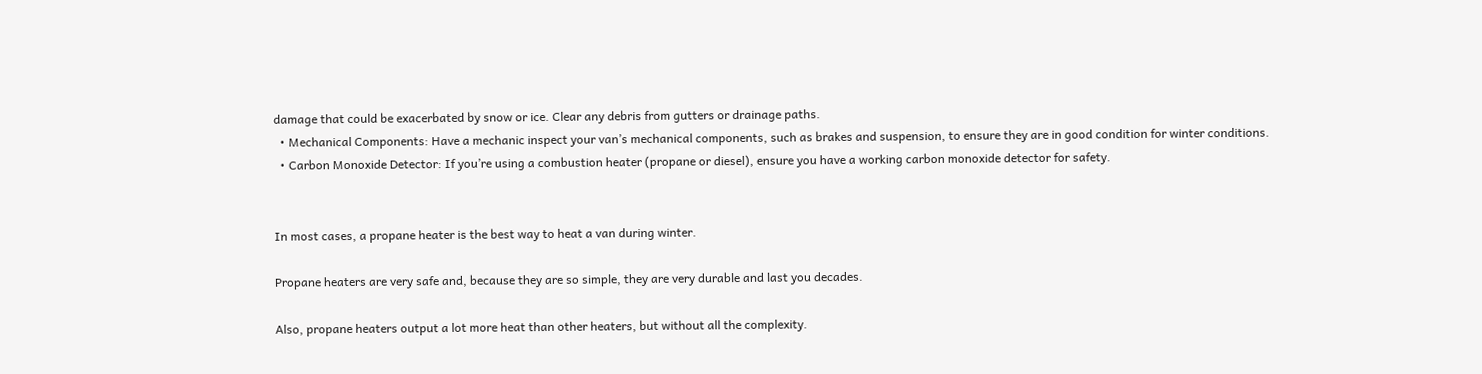damage that could be exacerbated by snow or ice. Clear any debris from gutters or drainage paths.
  • Mechanical Components: Have a mechanic inspect your van’s mechanical components, such as brakes and suspension, to ensure they are in good condition for winter conditions.
  • Carbon Monoxide Detector: If you’re using a combustion heater (propane or diesel), ensure you have a working carbon monoxide detector for safety.


In most cases, a propane heater is the best way to heat a van during winter.

Propane heaters are very safe and, because they are so simple, they are very durable and last you decades.

Also, propane heaters output a lot more heat than other heaters, but without all the complexity.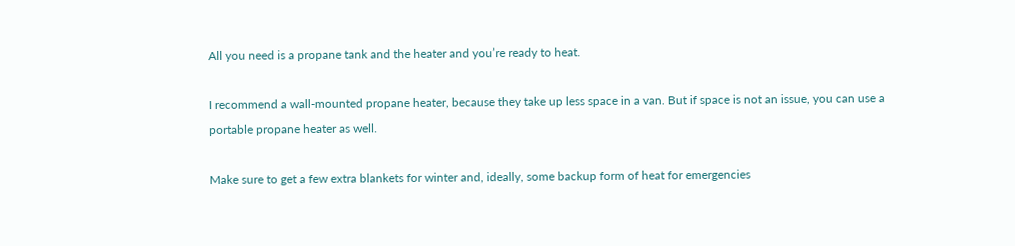All you need is a propane tank and the heater and you’re ready to heat.

I recommend a wall-mounted propane heater, because they take up less space in a van. But if space is not an issue, you can use a portable propane heater as well.

Make sure to get a few extra blankets for winter and, ideally, some backup form of heat for emergencies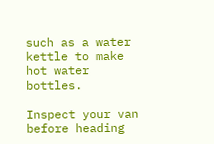such as a water kettle to make hot water bottles.

Inspect your van before heading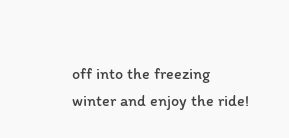off into the freezing winter and enjoy the ride!